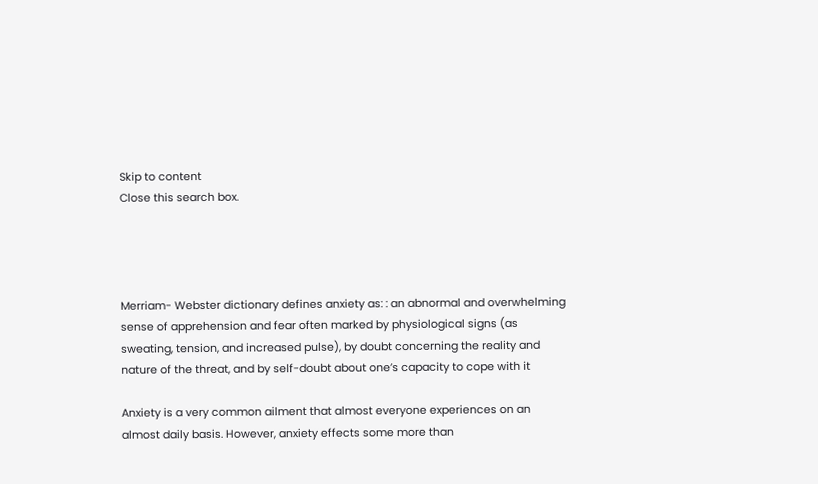Skip to content
Close this search box.




Merriam- Webster dictionary defines anxiety as: : an abnormal and overwhelming sense of apprehension and fear often marked by physiological signs (as sweating, tension, and increased pulse), by doubt concerning the reality and nature of the threat, and by self-doubt about one’s capacity to cope with it

Anxiety is a very common ailment that almost everyone experiences on an almost daily basis. However, anxiety effects some more than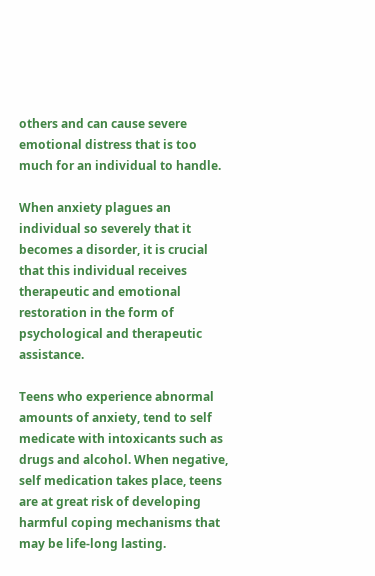others and can cause severe emotional distress that is too much for an individual to handle.

When anxiety plagues an individual so severely that it becomes a disorder, it is crucial that this individual receives therapeutic and emotional restoration in the form of psychological and therapeutic assistance.

Teens who experience abnormal amounts of anxiety, tend to self medicate with intoxicants such as drugs and alcohol. When negative, self medication takes place, teens are at great risk of developing harmful coping mechanisms that may be life-long lasting.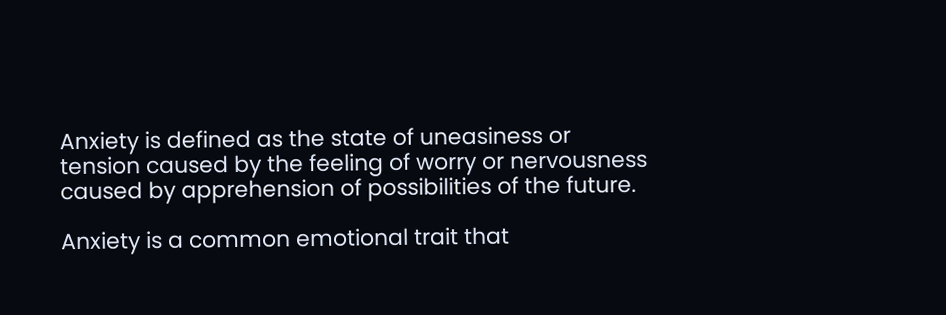Anxiety is defined as the state of uneasiness or tension caused by the feeling of worry or nervousness caused by apprehension of possibilities of the future.

Anxiety is a common emotional trait that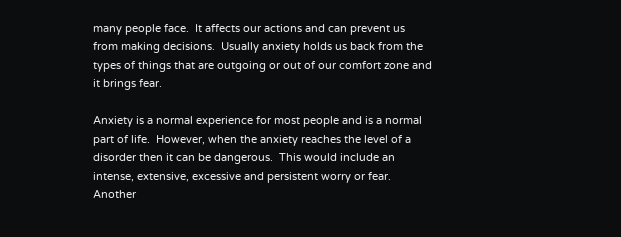many people face.  It affects our actions and can prevent us from making decisions.  Usually anxiety holds us back from the types of things that are outgoing or out of our comfort zone and it brings fear.

Anxiety is a normal experience for most people and is a normal part of life.  However, when the anxiety reaches the level of a disorder then it can be dangerous.  This would include an intense, extensive, excessive and persistent worry or fear.  Another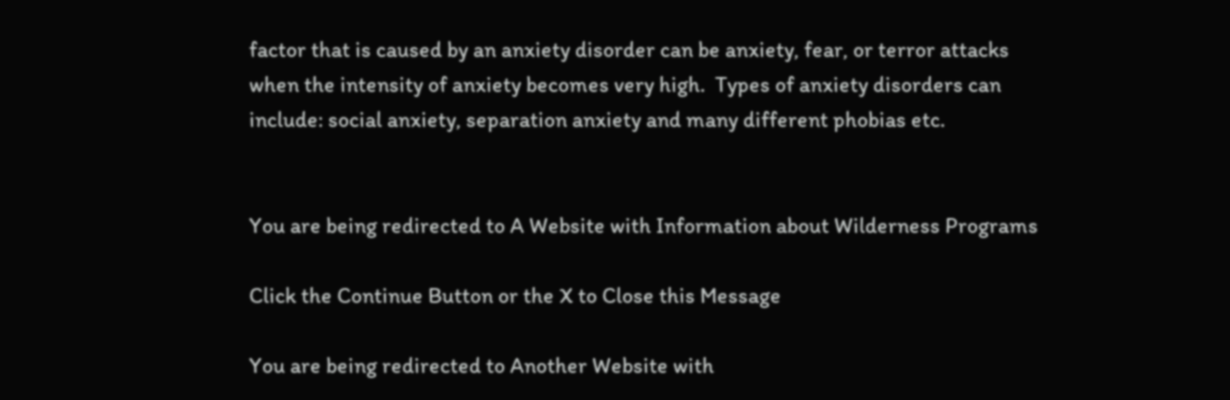factor that is caused by an anxiety disorder can be anxiety, fear, or terror attacks when the intensity of anxiety becomes very high.  Types of anxiety disorders can include: social anxiety, separation anxiety and many different phobias etc.


You are being redirected to A Website with Information about Wilderness Programs

Click the Continue Button or the X to Close this Message

You are being redirected to Another Website with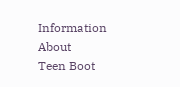Information About
Teen Boot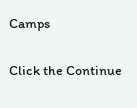Camps

Click the Continue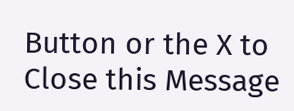Button or the X to Close this Message